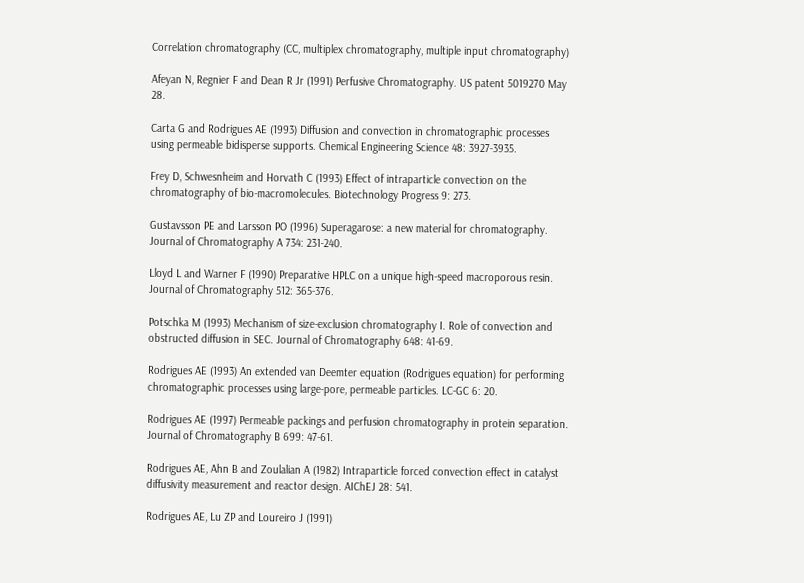Correlation chromatography (CC, multiplex chromatography, multiple input chromatography)

Afeyan N, Regnier F and Dean R Jr (1991) Perfusive Chromatography. US patent 5019270 May 28.

Carta G and Rodrigues AE (1993) Diffusion and convection in chromatographic processes using permeable bidisperse supports. Chemical Engineering Science 48: 3927-3935.

Frey D, Schwesnheim and Horvath C (1993) Effect of intraparticle convection on the chromatography of bio-macromolecules. Biotechnology Progress 9: 273.

Gustavsson PE and Larsson PO (1996) Superagarose: a new material for chromatography. Journal of Chromatography A 734: 231-240.

Lloyd L and Warner F (1990) Preparative HPLC on a unique high-speed macroporous resin. Journal of Chromatography 512: 365-376.

Potschka M (1993) Mechanism of size-exclusion chromatography I. Role of convection and obstructed diffusion in SEC. Journal of Chromatography 648: 41-69.

Rodrigues AE (1993) An extended van Deemter equation (Rodrigues equation) for performing chromatographic processes using large-pore, permeable particles. LC-GC 6: 20.

Rodrigues AE (1997) Permeable packings and perfusion chromatography in protein separation. Journal of Chromatography B 699: 47-61.

Rodrigues AE, Ahn B and Zoulalian A (1982) Intraparticle forced convection effect in catalyst diffusivity measurement and reactor design. AIChEJ 28: 541.

Rodrigues AE, Lu ZP and Loureiro J (1991)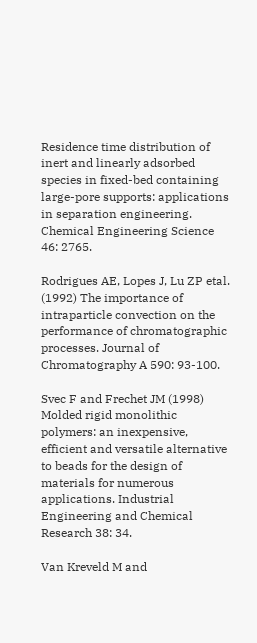Residence time distribution of inert and linearly adsorbed species in fixed-bed containing large-pore supports: applications in separation engineering. Chemical Engineering Science 46: 2765.

Rodrigues AE, Lopes J, Lu ZP etal. (1992) The importance of intraparticle convection on the performance of chromatographic processes. Journal of Chromatography A 590: 93-100.

Svec F and Frechet JM (1998) Molded rigid monolithic polymers: an inexpensive, efficient and versatile alternative to beads for the design of materials for numerous applications. Industrial Engineering and Chemical Research 38: 34.

Van Kreveld M and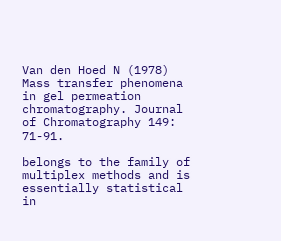Van den Hoed N (1978) Mass transfer phenomena in gel permeation chromatography. Journal of Chromatography 149: 71-91.

belongs to the family of multiplex methods and is essentially statistical in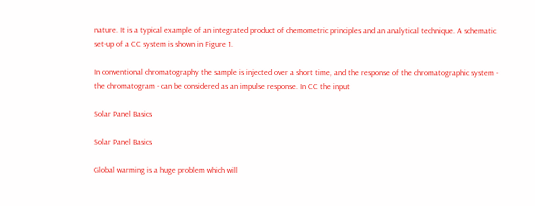nature. It is a typical example of an integrated product of chemometric principles and an analytical technique. A schematic set-up of a CC system is shown in Figure 1.

In conventional chromatography the sample is injected over a short time, and the response of the chromatographic system - the chromatogram - can be considered as an impulse response. In CC the input

Solar Panel Basics

Solar Panel Basics

Global warming is a huge problem which will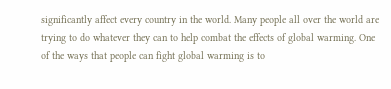significantly affect every country in the world. Many people all over the world are trying to do whatever they can to help combat the effects of global warming. One of the ways that people can fight global warming is to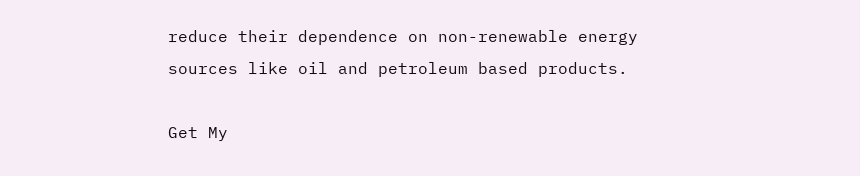reduce their dependence on non-renewable energy sources like oil and petroleum based products.

Get My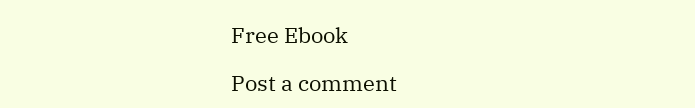Free Ebook

Post a comment